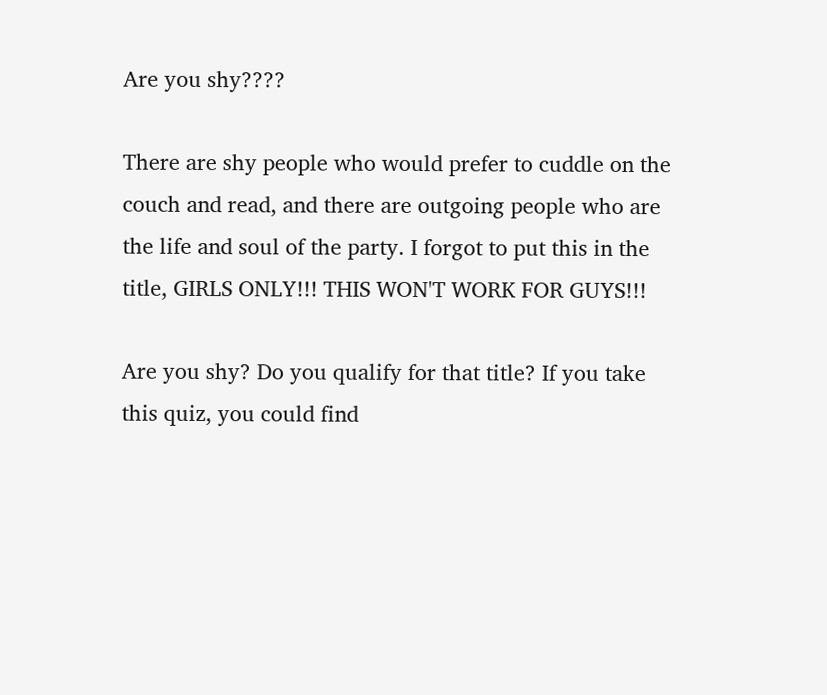Are you shy????

There are shy people who would prefer to cuddle on the couch and read, and there are outgoing people who are the life and soul of the party. I forgot to put this in the title, GIRLS ONLY!!! THIS WON'T WORK FOR GUYS!!!

Are you shy? Do you qualify for that title? If you take this quiz, you could find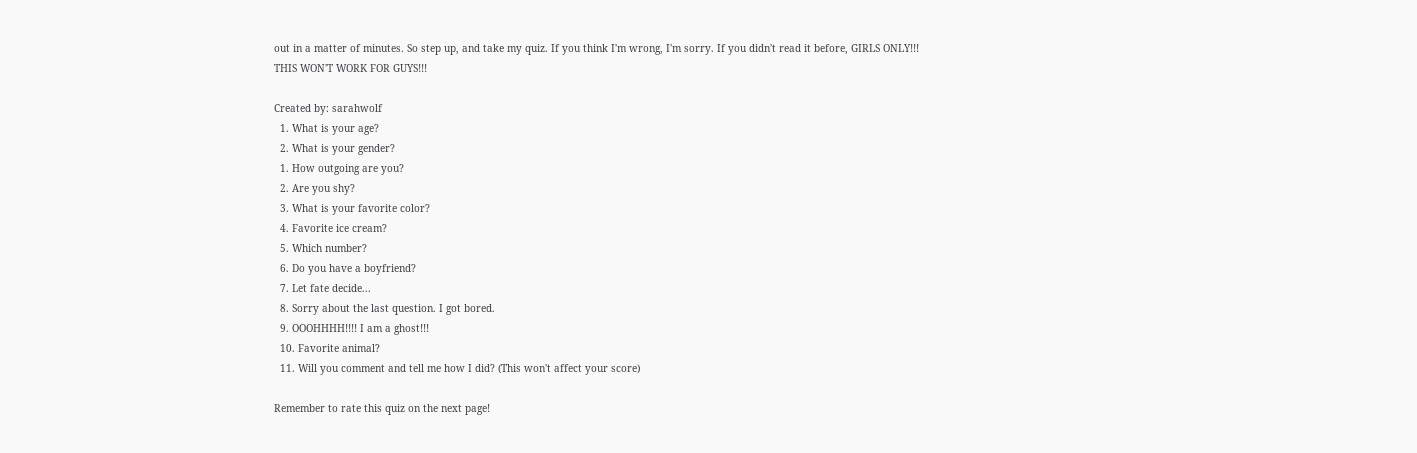out in a matter of minutes. So step up, and take my quiz. If you think I'm wrong, I'm sorry. If you didn't read it before, GIRLS ONLY!!! THIS WON'T WORK FOR GUYS!!!

Created by: sarahwolf
  1. What is your age?
  2. What is your gender?
  1. How outgoing are you?
  2. Are you shy?
  3. What is your favorite color?
  4. Favorite ice cream?
  5. Which number?
  6. Do you have a boyfriend?
  7. Let fate decide...
  8. Sorry about the last question. I got bored.
  9. OOOHHHH!!!! I am a ghost!!!
  10. Favorite animal?
  11. Will you comment and tell me how I did? (This won't affect your score)

Remember to rate this quiz on the next page!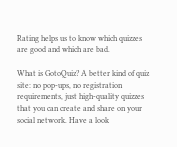Rating helps us to know which quizzes are good and which are bad.

What is GotoQuiz? A better kind of quiz site: no pop-ups, no registration requirements, just high-quality quizzes that you can create and share on your social network. Have a look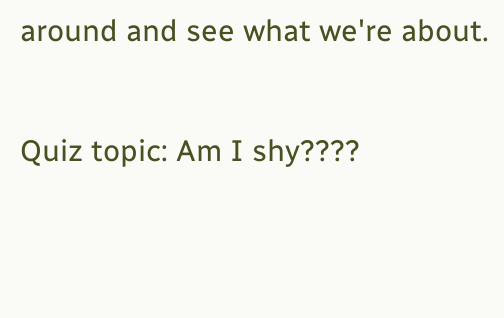around and see what we're about.

Quiz topic: Am I shy????